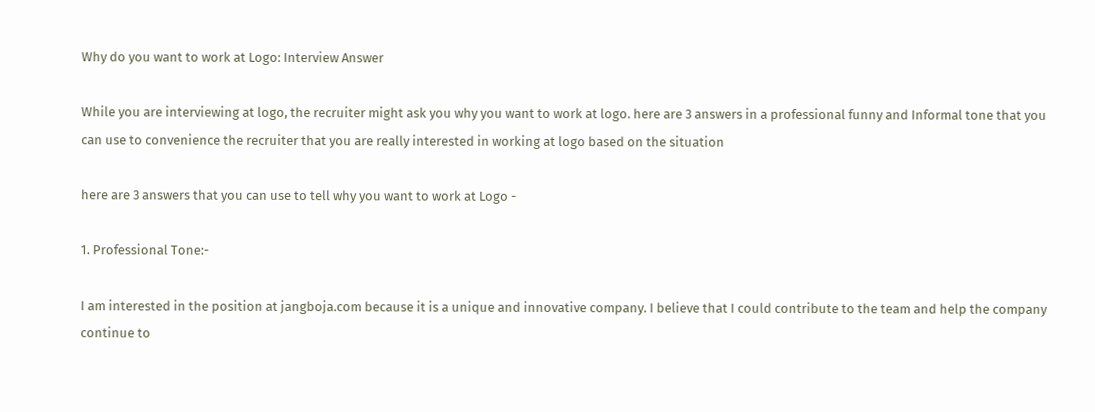Why do you want to work at Logo: Interview Answer

While you are interviewing at logo, the recruiter might ask you why you want to work at logo. here are 3 answers in a professional funny and Informal tone that you can use to convenience the recruiter that you are really interested in working at logo based on the situation

here are 3 answers that you can use to tell why you want to work at Logo -

1. Professional Tone:-

I am interested in the position at jangboja.com because it is a unique and innovative company. I believe that I could contribute to the team and help the company continue to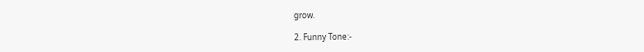grow.

2. Funny Tone:-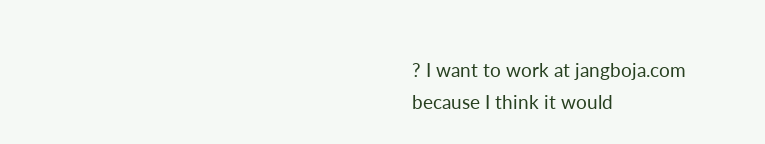? I want to work at jangboja.com because I think it would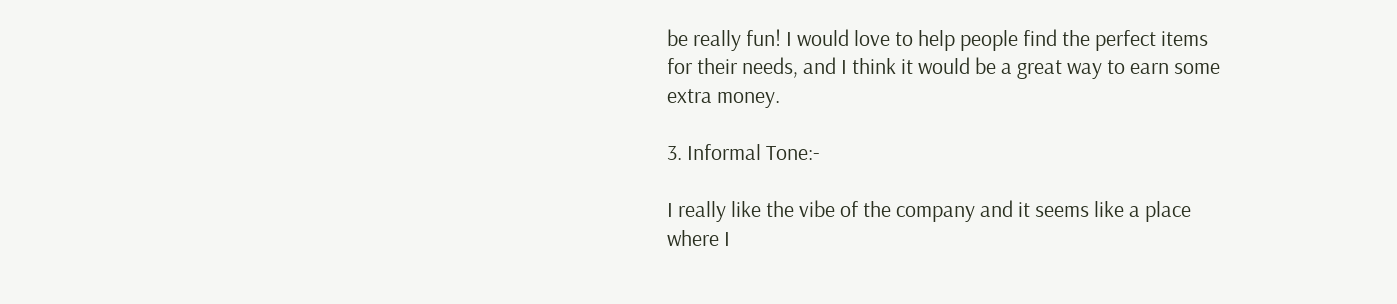be really fun! I would love to help people find the perfect items for their needs, and I think it would be a great way to earn some extra money.

3. Informal Tone:-

I really like the vibe of the company and it seems like a place where I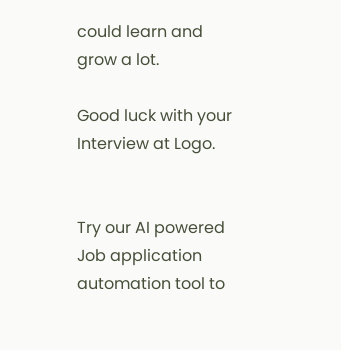could learn and grow a lot.

Good luck with your Interview at Logo.


Try our AI powered Job application automation tool to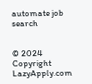automate job search


© 2024 Copyright LazyApply.com